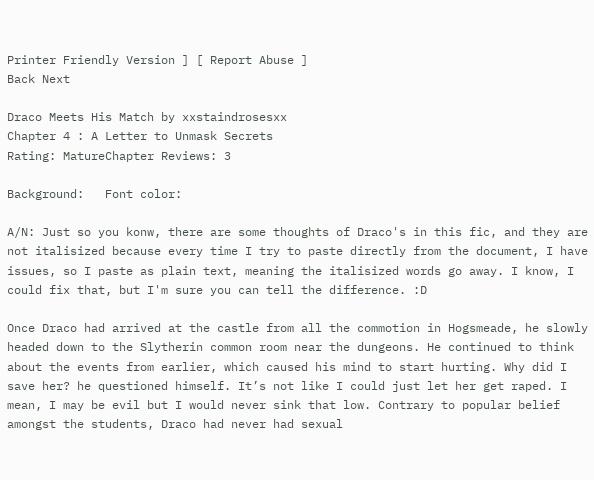Printer Friendly Version ] [ Report Abuse ]
Back Next

Draco Meets His Match by xxstaindrosesxx
Chapter 4 : A Letter to Unmask Secrets
Rating: MatureChapter Reviews: 3

Background:   Font color:

A/N: Just so you konw, there are some thoughts of Draco's in this fic, and they are not italisized because every time I try to paste directly from the document, I have issues, so I paste as plain text, meaning the italisized words go away. I know, I could fix that, but I'm sure you can tell the difference. :D

Once Draco had arrived at the castle from all the commotion in Hogsmeade, he slowly headed down to the Slytherin common room near the dungeons. He continued to think about the events from earlier, which caused his mind to start hurting. Why did I save her? he questioned himself. It’s not like I could just let her get raped. I mean, I may be evil but I would never sink that low. Contrary to popular belief amongst the students, Draco had never had sexual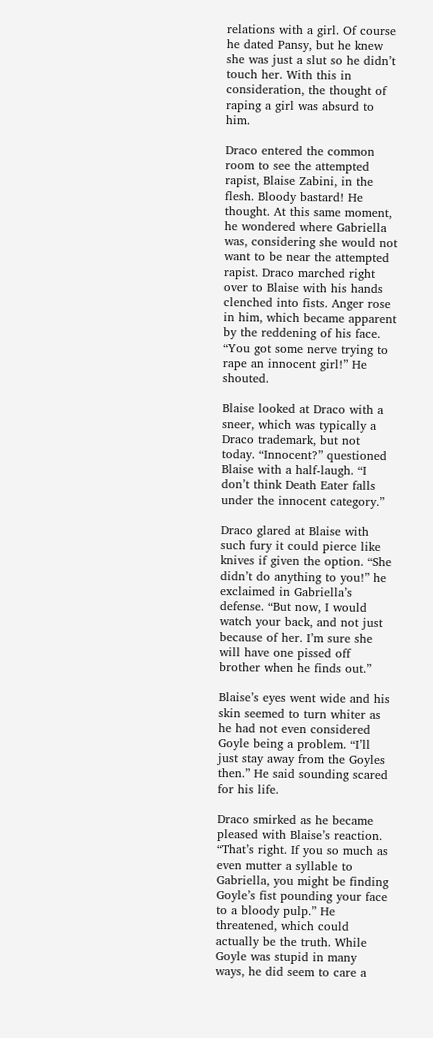relations with a girl. Of course he dated Pansy, but he knew she was just a slut so he didn’t touch her. With this in consideration, the thought of raping a girl was absurd to him.

Draco entered the common room to see the attempted rapist, Blaise Zabini, in the flesh. Bloody bastard! He thought. At this same moment, he wondered where Gabriella was, considering she would not want to be near the attempted rapist. Draco marched right over to Blaise with his hands clenched into fists. Anger rose in him, which became apparent by the reddening of his face. “You got some nerve trying to rape an innocent girl!” He shouted.

Blaise looked at Draco with a sneer, which was typically a Draco trademark, but not today. “Innocent?” questioned Blaise with a half-laugh. “I don’t think Death Eater falls under the innocent category.”

Draco glared at Blaise with such fury it could pierce like knives if given the option. “She didn’t do anything to you!” he exclaimed in Gabriella’s defense. “But now, I would watch your back, and not just because of her. I’m sure she will have one pissed off brother when he finds out.”

Blaise’s eyes went wide and his skin seemed to turn whiter as he had not even considered Goyle being a problem. “I’ll just stay away from the Goyles then.” He said sounding scared for his life.

Draco smirked as he became pleased with Blaise’s reaction. “That’s right. If you so much as even mutter a syllable to Gabriella, you might be finding Goyle’s fist pounding your face to a bloody pulp.” He threatened, which could actually be the truth. While Goyle was stupid in many ways, he did seem to care a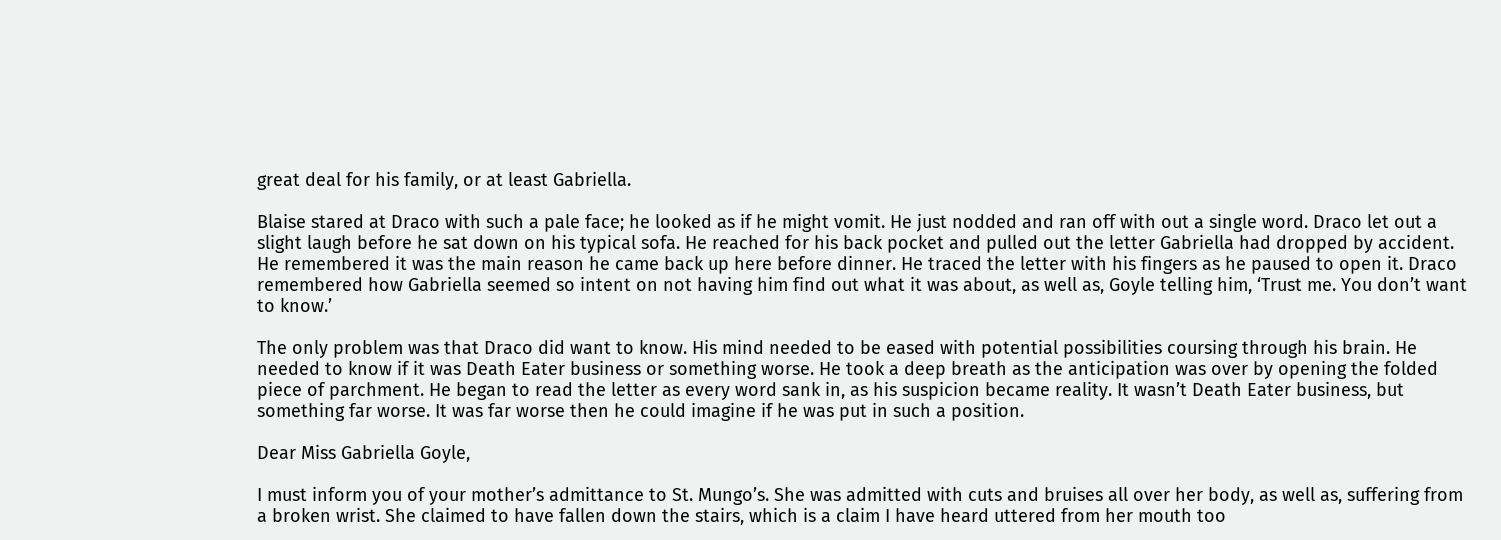great deal for his family, or at least Gabriella.

Blaise stared at Draco with such a pale face; he looked as if he might vomit. He just nodded and ran off with out a single word. Draco let out a slight laugh before he sat down on his typical sofa. He reached for his back pocket and pulled out the letter Gabriella had dropped by accident. He remembered it was the main reason he came back up here before dinner. He traced the letter with his fingers as he paused to open it. Draco remembered how Gabriella seemed so intent on not having him find out what it was about, as well as, Goyle telling him, ‘Trust me. You don’t want to know.’

The only problem was that Draco did want to know. His mind needed to be eased with potential possibilities coursing through his brain. He needed to know if it was Death Eater business or something worse. He took a deep breath as the anticipation was over by opening the folded piece of parchment. He began to read the letter as every word sank in, as his suspicion became reality. It wasn’t Death Eater business, but something far worse. It was far worse then he could imagine if he was put in such a position.

Dear Miss Gabriella Goyle,

I must inform you of your mother’s admittance to St. Mungo’s. She was admitted with cuts and bruises all over her body, as well as, suffering from a broken wrist. She claimed to have fallen down the stairs, which is a claim I have heard uttered from her mouth too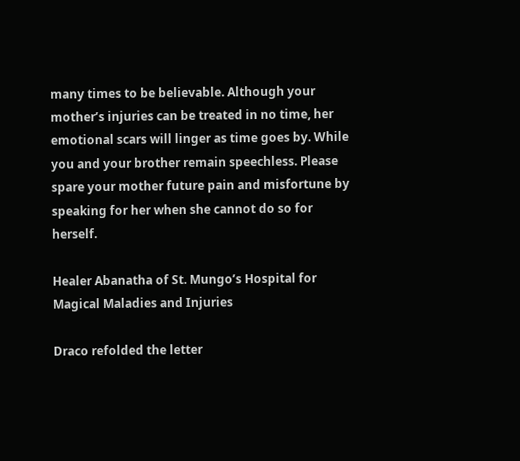many times to be believable. Although your mother’s injuries can be treated in no time, her emotional scars will linger as time goes by. While you and your brother remain speechless. Please spare your mother future pain and misfortune by speaking for her when she cannot do so for herself.

Healer Abanatha of St. Mungo’s Hospital for Magical Maladies and Injuries

Draco refolded the letter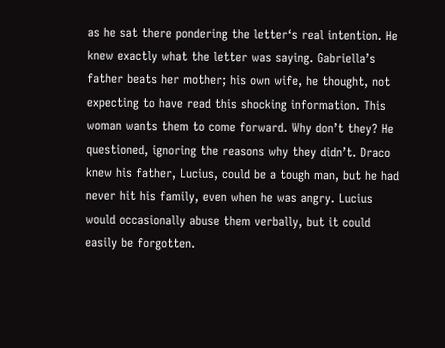as he sat there pondering the letter‘s real intention. He knew exactly what the letter was saying. Gabriella’s father beats her mother; his own wife, he thought, not expecting to have read this shocking information. This woman wants them to come forward. Why don’t they? He questioned, ignoring the reasons why they didn’t. Draco knew his father, Lucius, could be a tough man, but he had never hit his family, even when he was angry. Lucius would occasionally abuse them verbally, but it could easily be forgotten.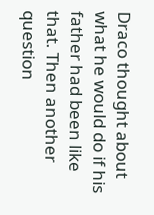Draco thought about what he would do if his father had been like that. Then another question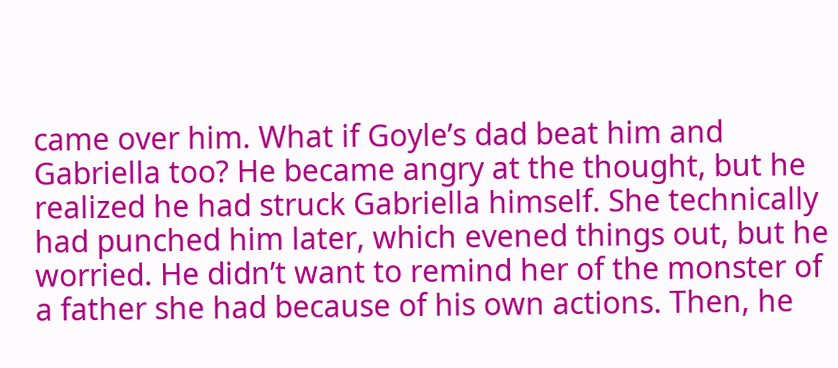came over him. What if Goyle’s dad beat him and Gabriella too? He became angry at the thought, but he realized he had struck Gabriella himself. She technically had punched him later, which evened things out, but he worried. He didn’t want to remind her of the monster of a father she had because of his own actions. Then, he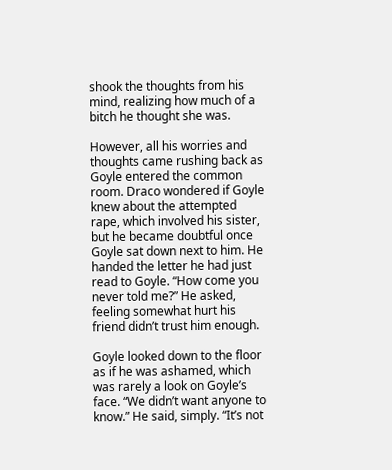shook the thoughts from his mind, realizing how much of a bitch he thought she was.

However, all his worries and thoughts came rushing back as Goyle entered the common room. Draco wondered if Goyle knew about the attempted rape, which involved his sister, but he became doubtful once Goyle sat down next to him. He handed the letter he had just read to Goyle. “How come you never told me?” He asked, feeling somewhat hurt his friend didn’t trust him enough.

Goyle looked down to the floor as if he was ashamed, which was rarely a look on Goyle’s face. “We didn’t want anyone to know.” He said, simply. “It’s not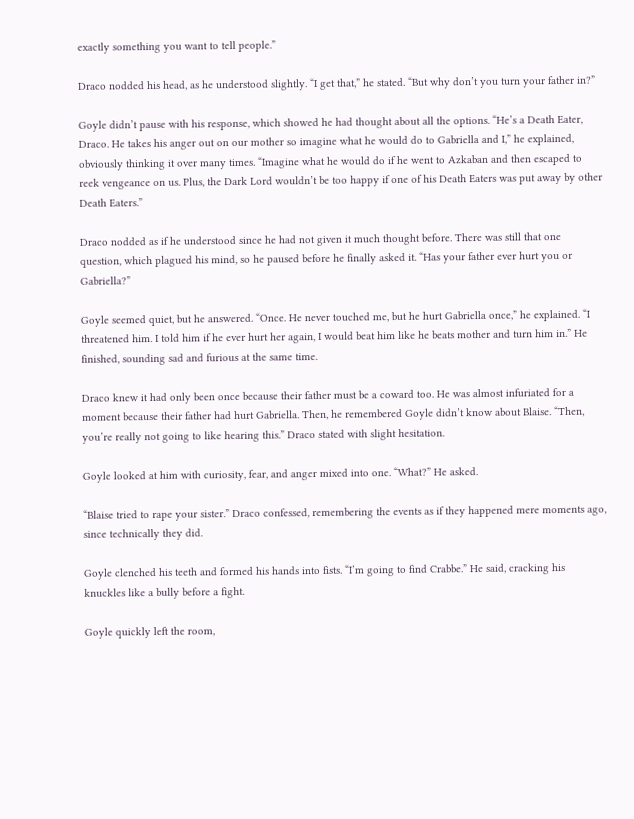exactly something you want to tell people.”

Draco nodded his head, as he understood slightly. “I get that,” he stated. “But why don’t you turn your father in?”

Goyle didn’t pause with his response, which showed he had thought about all the options. “He’s a Death Eater, Draco. He takes his anger out on our mother so imagine what he would do to Gabriella and I,” he explained, obviously thinking it over many times. “Imagine what he would do if he went to Azkaban and then escaped to reek vengeance on us. Plus, the Dark Lord wouldn’t be too happy if one of his Death Eaters was put away by other Death Eaters.”

Draco nodded as if he understood since he had not given it much thought before. There was still that one question, which plagued his mind, so he paused before he finally asked it. “Has your father ever hurt you or Gabriella?”

Goyle seemed quiet, but he answered. “Once. He never touched me, but he hurt Gabriella once,” he explained. “I threatened him. I told him if he ever hurt her again, I would beat him like he beats mother and turn him in.” He finished, sounding sad and furious at the same time.

Draco knew it had only been once because their father must be a coward too. He was almost infuriated for a moment because their father had hurt Gabriella. Then, he remembered Goyle didn’t know about Blaise. “Then, you’re really not going to like hearing this.” Draco stated with slight hesitation.

Goyle looked at him with curiosity, fear, and anger mixed into one. “What?” He asked.

“Blaise tried to rape your sister.” Draco confessed, remembering the events as if they happened mere moments ago, since technically they did.

Goyle clenched his teeth and formed his hands into fists. “I’m going to find Crabbe.” He said, cracking his knuckles like a bully before a fight.

Goyle quickly left the room,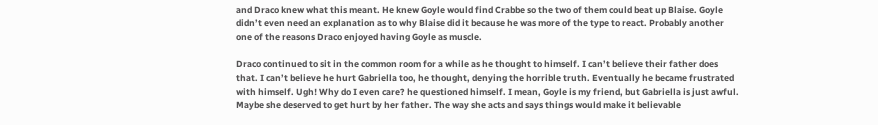and Draco knew what this meant. He knew Goyle would find Crabbe so the two of them could beat up Blaise. Goyle didn’t even need an explanation as to why Blaise did it because he was more of the type to react. Probably another one of the reasons Draco enjoyed having Goyle as muscle.

Draco continued to sit in the common room for a while as he thought to himself. I can’t believe their father does that. I can’t believe he hurt Gabriella too, he thought, denying the horrible truth. Eventually he became frustrated with himself. Ugh! Why do I even care? he questioned himself. I mean, Goyle is my friend, but Gabriella is just awful. Maybe she deserved to get hurt by her father. The way she acts and says things would make it believable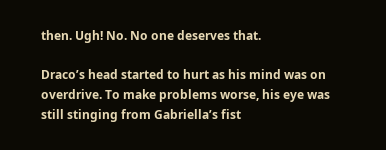then. Ugh! No. No one deserves that.

Draco’s head started to hurt as his mind was on overdrive. To make problems worse, his eye was still stinging from Gabriella’s fist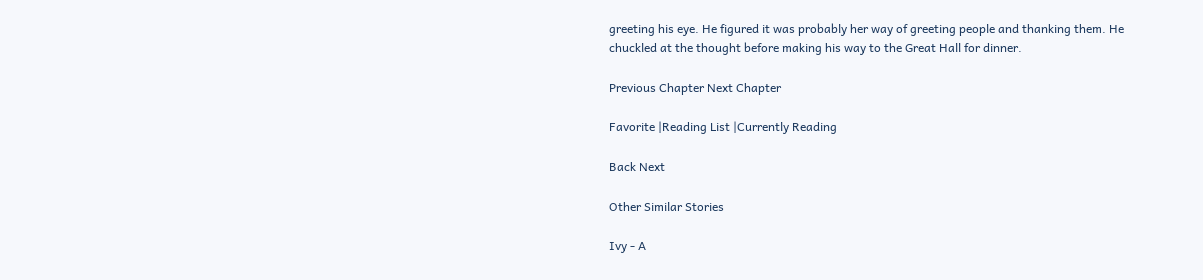greeting his eye. He figured it was probably her way of greeting people and thanking them. He chuckled at the thought before making his way to the Great Hall for dinner.

Previous Chapter Next Chapter

Favorite |Reading List |Currently Reading

Back Next

Other Similar Stories

Ivy - A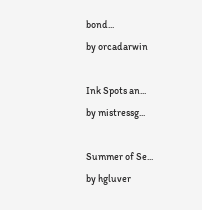bond...
by orcadarwin

Ink Spots an...
by mistressg...

Summer of Se...
by hgluver